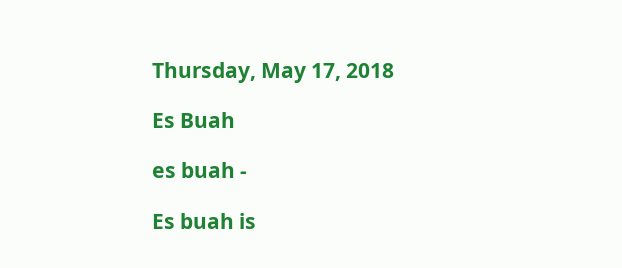Thursday, May 17, 2018

Es Buah

es buah -

Es buah is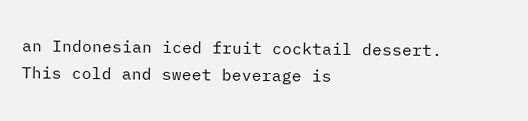an Indonesian iced fruit cocktail dessert. This cold and sweet beverage is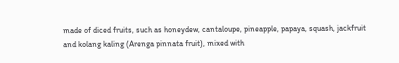made of diced fruits, such as honeydew, cantaloupe, pineapple, papaya, squash, jackfruit and kolang kaling (Arenga pinnata fruit), mixed with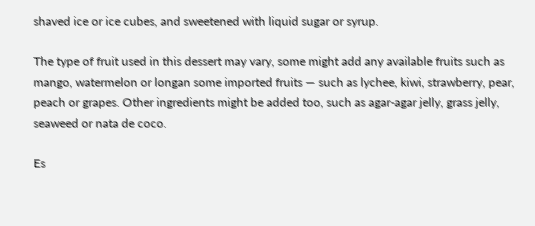shaved ice or ice cubes, and sweetened with liquid sugar or syrup.

The type of fruit used in this dessert may vary, some might add any available fruits such as mango, watermelon or longan some imported fruits — such as lychee, kiwi, strawberry, pear, peach or grapes. Other ingredients might be added too, such as agar-agar jelly, grass jelly, seaweed or nata de coco.

Es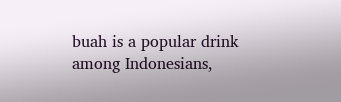buah is a popular drink among Indonesians,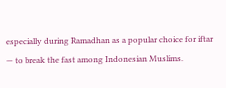especially during Ramadhan as a popular choice for iftar — to break the fast among Indonesian Muslims.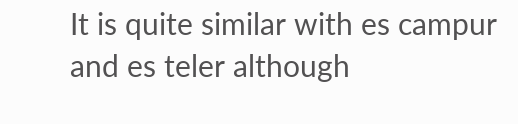It is quite similar with es campur and es teler although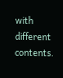with different contents.